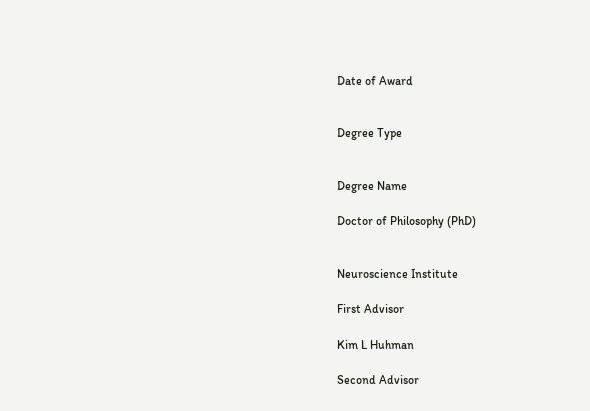Date of Award


Degree Type


Degree Name

Doctor of Philosophy (PhD)


Neuroscience Institute

First Advisor

Kim L Huhman

Second Advisor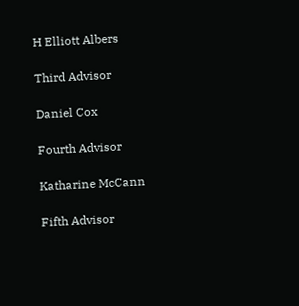H Elliott Albers

Third Advisor

Daniel Cox

Fourth Advisor

Katharine McCann

Fifth Advisor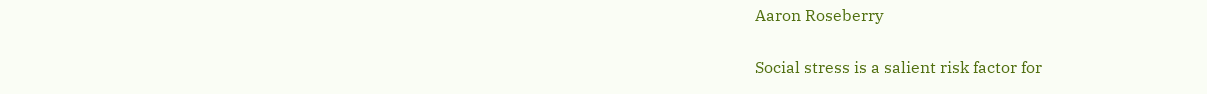Aaron Roseberry


Social stress is a salient risk factor for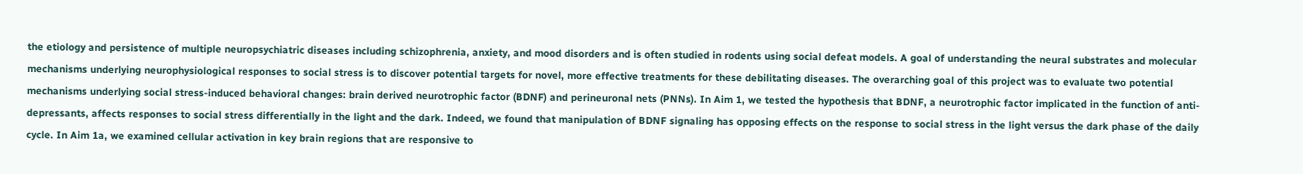the etiology and persistence of multiple neuropsychiatric diseases including schizophrenia, anxiety, and mood disorders and is often studied in rodents using social defeat models. A goal of understanding the neural substrates and molecular mechanisms underlying neurophysiological responses to social stress is to discover potential targets for novel, more effective treatments for these debilitating diseases. The overarching goal of this project was to evaluate two potential mechanisms underlying social stress-induced behavioral changes: brain derived neurotrophic factor (BDNF) and perineuronal nets (PNNs). In Aim 1, we tested the hypothesis that BDNF, a neurotrophic factor implicated in the function of anti-depressants, affects responses to social stress differentially in the light and the dark. Indeed, we found that manipulation of BDNF signaling has opposing effects on the response to social stress in the light versus the dark phase of the daily cycle. In Aim 1a, we examined cellular activation in key brain regions that are responsive to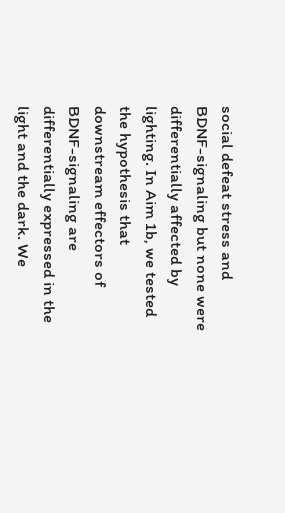social defeat stress and BDNF-signaling but none were differentially affected by lighting. In Aim 1b, we tested the hypothesis that downstream effectors of BDNF-signaling are differentially expressed in the light and the dark. We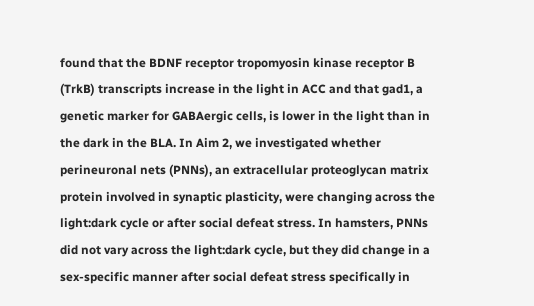found that the BDNF receptor tropomyosin kinase receptor B (TrkB) transcripts increase in the light in ACC and that gad1, a genetic marker for GABAergic cells, is lower in the light than in the dark in the BLA. In Aim 2, we investigated whether perineuronal nets (PNNs), an extracellular proteoglycan matrix protein involved in synaptic plasticity, were changing across the light:dark cycle or after social defeat stress. In hamsters, PNNs did not vary across the light:dark cycle, but they did change in a sex-specific manner after social defeat stress specifically in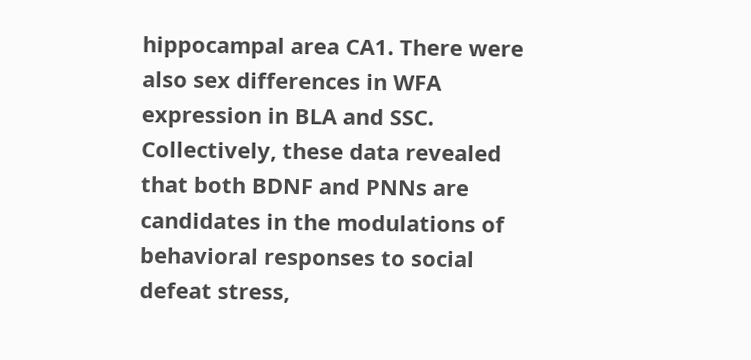hippocampal area CA1. There were also sex differences in WFA expression in BLA and SSC. Collectively, these data revealed that both BDNF and PNNs are candidates in the modulations of behavioral responses to social defeat stress,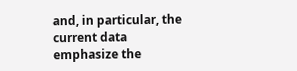and, in particular, the current data emphasize the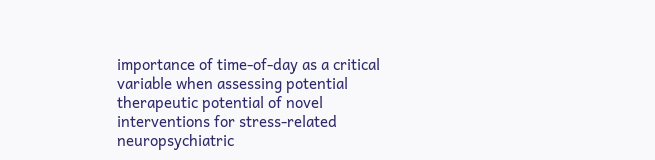importance of time-of-day as a critical variable when assessing potential therapeutic potential of novel interventions for stress-related neuropsychiatric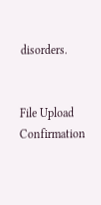disorders.


File Upload Confirmation